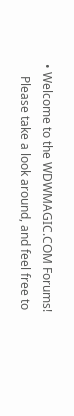• Welcome to the WDWMAGIC.COM Forums!
    Please take a look around, and feel free to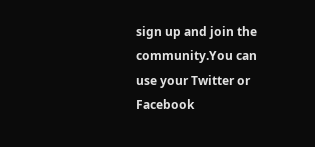sign up and join the community.You can use your Twitter or Facebook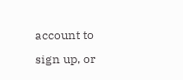account to sign up, or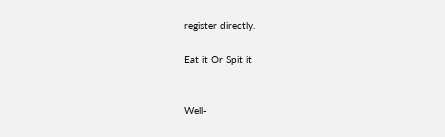register directly.

Eat it Or Spit it


Well-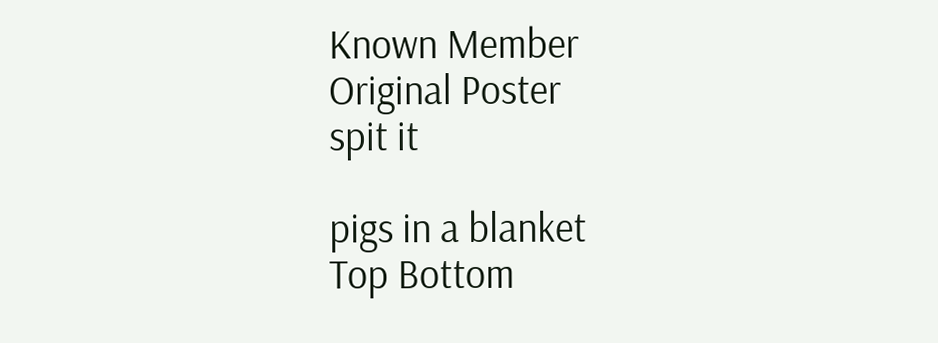Known Member
Original Poster
spit it

pigs in a blanket
Top Bottom